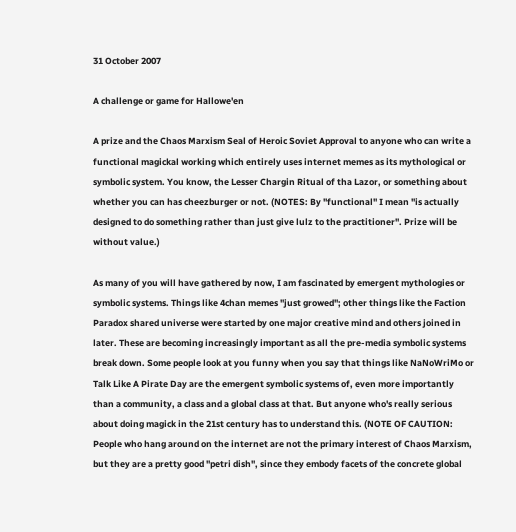31 October 2007

A challenge or game for Hallowe'en

A prize and the Chaos Marxism Seal of Heroic Soviet Approval to anyone who can write a functional magickal working which entirely uses internet memes as its mythological or symbolic system. You know, the Lesser Chargin Ritual of tha Lazor, or something about whether you can has cheezburger or not. (NOTES: By "functional" I mean "is actually designed to do something rather than just give lulz to the practitioner". Prize will be without value.)

As many of you will have gathered by now, I am fascinated by emergent mythologies or symbolic systems. Things like 4chan memes "just growed"; other things like the Faction Paradox shared universe were started by one major creative mind and others joined in later. These are becoming increasingly important as all the pre-media symbolic systems break down. Some people look at you funny when you say that things like NaNoWriMo or Talk Like A Pirate Day are the emergent symbolic systems of, even more importantly than a community, a class and a global class at that. But anyone who's really serious about doing magick in the 21st century has to understand this. (NOTE OF CAUTION: People who hang around on the internet are not the primary interest of Chaos Marxism, but they are a pretty good "petri dish", since they embody facets of the concrete global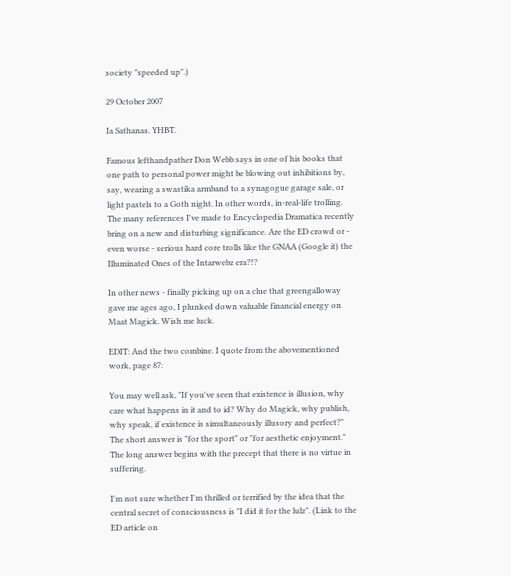society "speeded up".)

29 October 2007

Ia Sathanas. YHBT.

Famous lefthandpather Don Webb says in one of his books that one path to personal power might be blowing out inhibitions by, say, wearing a swastika armband to a synagogue garage sale, or light pastels to a Goth night. In other words, in-real-life trolling. The many references I've made to Encyclopedia Dramatica recently bring on a new and disturbing significance. Are the ED crowd or - even worse - serious hard core trolls like the GNAA (Google it) the Illuminated Ones of the Intarwebz era?!?

In other news - finally picking up on a clue that greengalloway gave me ages ago, I plunked down valuable financial energy on Maat Magick. Wish me luck.

EDIT: And the two combine. I quote from the abovementioned work, page 87:

You may well ask, "If you've seen that existence is illusion, why care what happens in it and to id? Why do Magick, why publish, why speak, if existence is simultaneously illusory and perfect?"
The short answer is "for the sport" or "for aesthetic enjoyment." The long answer begins with the precept that there is no virtue in suffering.

I'm not sure whether I'm thrilled or terrified by the idea that the central secret of consciousness is "I did it for the lulz". (Link to the ED article on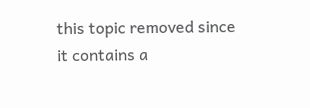this topic removed since it contains a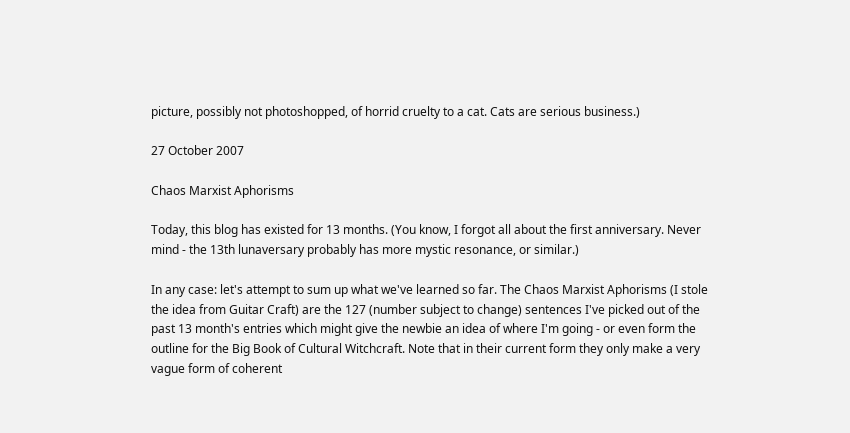picture, possibly not photoshopped, of horrid cruelty to a cat. Cats are serious business.)

27 October 2007

Chaos Marxist Aphorisms

Today, this blog has existed for 13 months. (You know, I forgot all about the first anniversary. Never mind - the 13th lunaversary probably has more mystic resonance, or similar.)

In any case: let's attempt to sum up what we've learned so far. The Chaos Marxist Aphorisms (I stole the idea from Guitar Craft) are the 127 (number subject to change) sentences I've picked out of the past 13 month's entries which might give the newbie an idea of where I'm going - or even form the outline for the Big Book of Cultural Witchcraft. Note that in their current form they only make a very vague form of coherent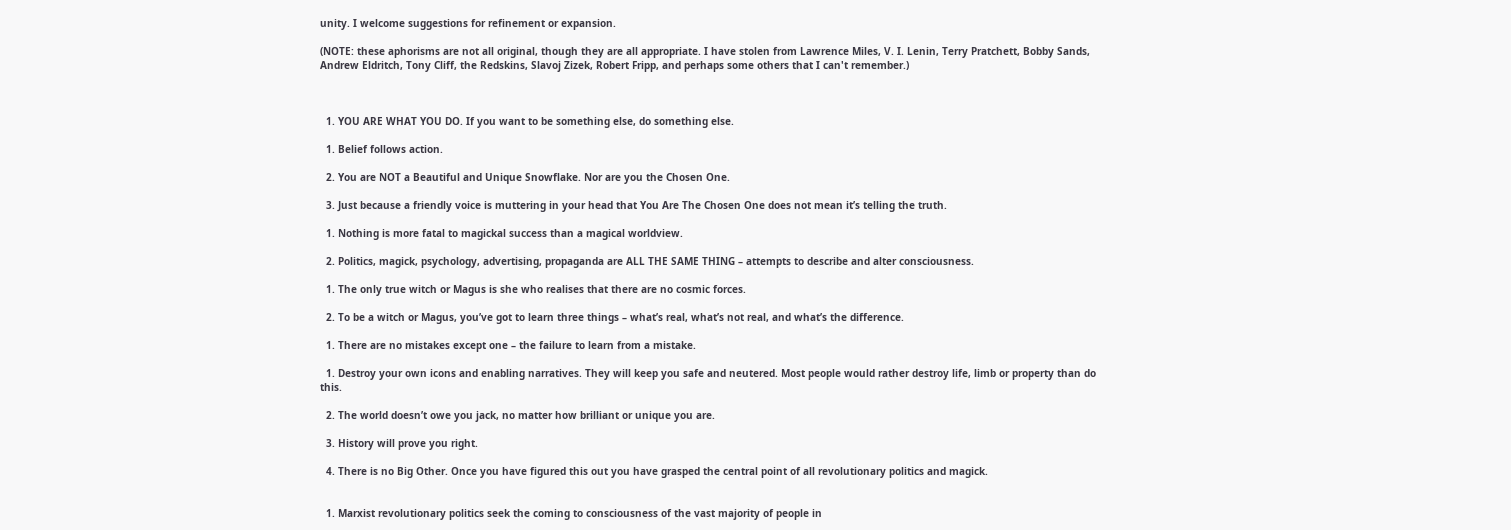unity. I welcome suggestions for refinement or expansion.

(NOTE: these aphorisms are not all original, though they are all appropriate. I have stolen from Lawrence Miles, V. I. Lenin, Terry Pratchett, Bobby Sands, Andrew Eldritch, Tony Cliff, the Redskins, Slavoj Zizek, Robert Fripp, and perhaps some others that I can't remember.)



  1. YOU ARE WHAT YOU DO. If you want to be something else, do something else.

  1. Belief follows action.

  2. You are NOT a Beautiful and Unique Snowflake. Nor are you the Chosen One.

  3. Just because a friendly voice is muttering in your head that You Are The Chosen One does not mean it’s telling the truth.

  1. Nothing is more fatal to magickal success than a magical worldview.

  2. Politics, magick, psychology, advertising, propaganda are ALL THE SAME THING – attempts to describe and alter consciousness.

  1. The only true witch or Magus is she who realises that there are no cosmic forces.

  2. To be a witch or Magus, you’ve got to learn three things – what’s real, what’s not real, and what’s the difference.

  1. There are no mistakes except one – the failure to learn from a mistake.

  1. Destroy your own icons and enabling narratives. They will keep you safe and neutered. Most people would rather destroy life, limb or property than do this.

  2. The world doesn’t owe you jack, no matter how brilliant or unique you are.

  3. History will prove you right.

  4. There is no Big Other. Once you have figured this out you have grasped the central point of all revolutionary politics and magick.


  1. Marxist revolutionary politics seek the coming to consciousness of the vast majority of people in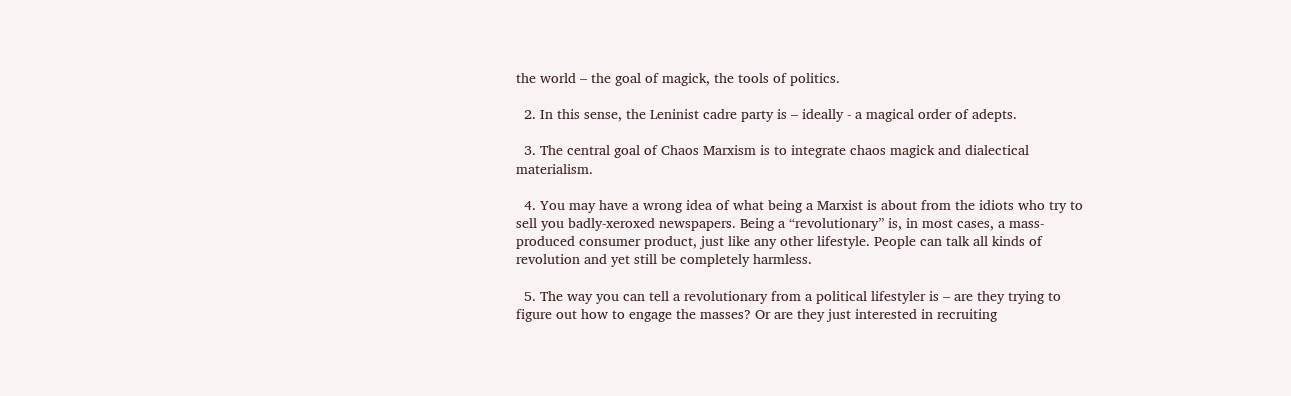the world – the goal of magick, the tools of politics.

  2. In this sense, the Leninist cadre party is – ideally - a magical order of adepts.

  3. The central goal of Chaos Marxism is to integrate chaos magick and dialectical materialism.

  4. You may have a wrong idea of what being a Marxist is about from the idiots who try to sell you badly-xeroxed newspapers. Being a “revolutionary” is, in most cases, a mass-produced consumer product, just like any other lifestyle. People can talk all kinds of revolution and yet still be completely harmless.

  5. The way you can tell a revolutionary from a political lifestyler is – are they trying to figure out how to engage the masses? Or are they just interested in recruiting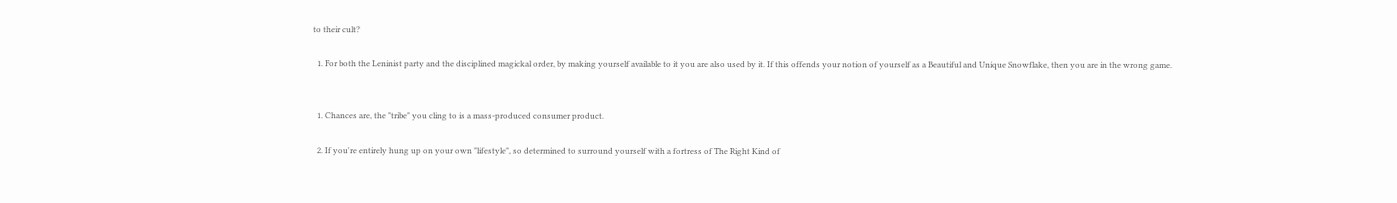to their cult?

  1. For both the Leninist party and the disciplined magickal order, by making yourself available to it you are also used by it. If this offends your notion of yourself as a Beautiful and Unique Snowflake, then you are in the wrong game.


  1. Chances are, the "tribe" you cling to is a mass-produced consumer product.

  2. If you're entirely hung up on your own "lifestyle", so determined to surround yourself with a fortress of The Right Kind of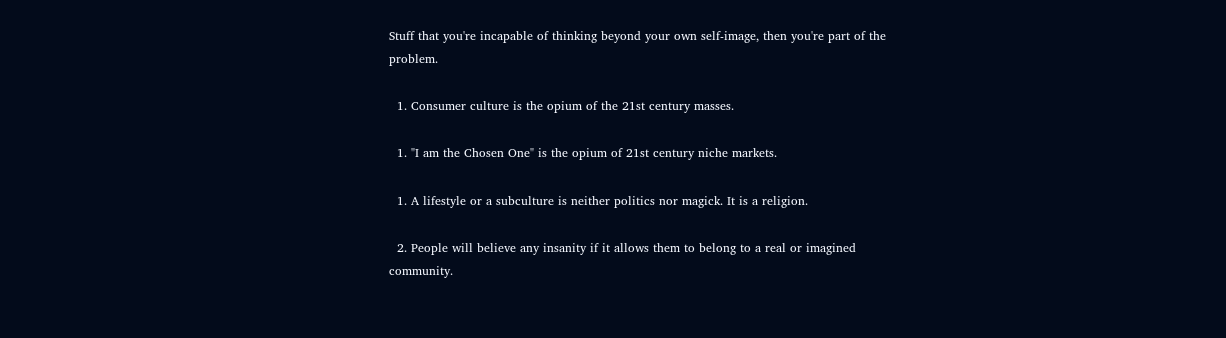Stuff that you're incapable of thinking beyond your own self-image, then you're part of the problem.

  1. Consumer culture is the opium of the 21st century masses.

  1. "I am the Chosen One" is the opium of 21st century niche markets.

  1. A lifestyle or a subculture is neither politics nor magick. It is a religion.

  2. People will believe any insanity if it allows them to belong to a real or imagined community.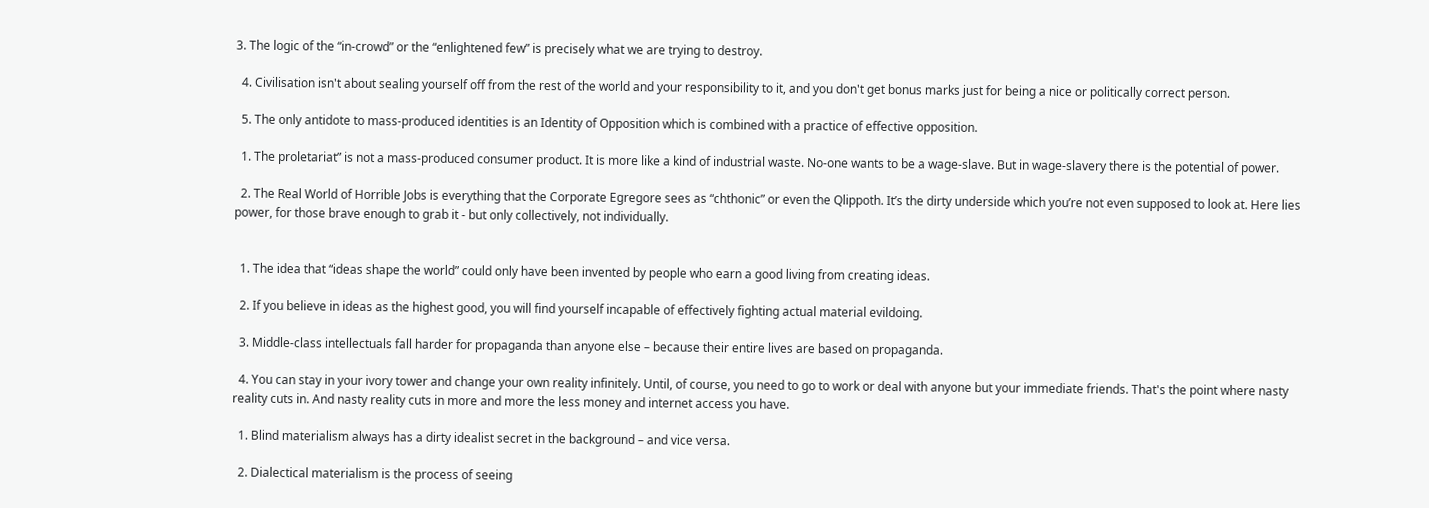3. The logic of the “in-crowd” or the “enlightened few” is precisely what we are trying to destroy.

  4. Civilisation isn't about sealing yourself off from the rest of the world and your responsibility to it, and you don't get bonus marks just for being a nice or politically correct person.

  5. The only antidote to mass-produced identities is an Identity of Opposition which is combined with a practice of effective opposition.

  1. The proletariat” is not a mass-produced consumer product. It is more like a kind of industrial waste. No-one wants to be a wage-slave. But in wage-slavery there is the potential of power.

  2. The Real World of Horrible Jobs is everything that the Corporate Egregore sees as “chthonic” or even the Qlippoth. It’s the dirty underside which you’re not even supposed to look at. Here lies power, for those brave enough to grab it - but only collectively, not individually.


  1. The idea that “ideas shape the world” could only have been invented by people who earn a good living from creating ideas.

  2. If you believe in ideas as the highest good, you will find yourself incapable of effectively fighting actual material evildoing.

  3. Middle-class intellectuals fall harder for propaganda than anyone else – because their entire lives are based on propaganda.

  4. You can stay in your ivory tower and change your own reality infinitely. Until, of course, you need to go to work or deal with anyone but your immediate friends. That's the point where nasty reality cuts in. And nasty reality cuts in more and more the less money and internet access you have.

  1. Blind materialism always has a dirty idealist secret in the background – and vice versa.

  2. Dialectical materialism is the process of seeing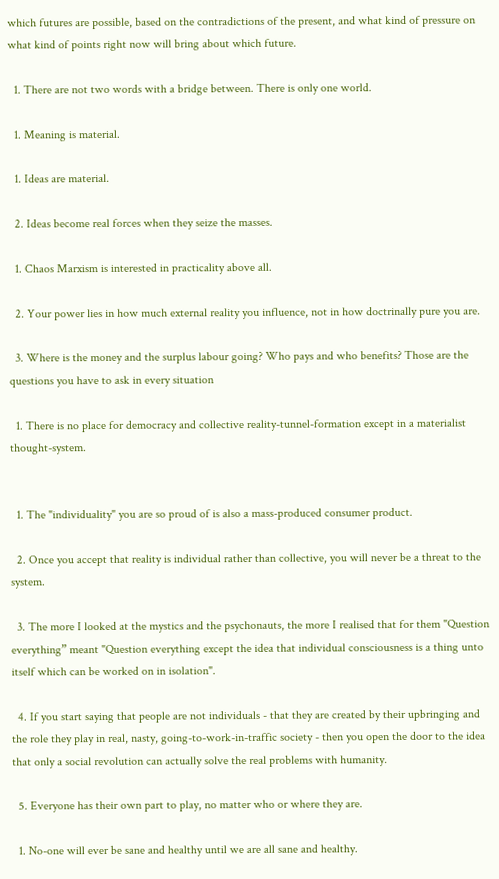which futures are possible, based on the contradictions of the present, and what kind of pressure on what kind of points right now will bring about which future.

  1. There are not two words with a bridge between. There is only one world.

  1. Meaning is material.

  1. Ideas are material.

  2. Ideas become real forces when they seize the masses.

  1. Chaos Marxism is interested in practicality above all.

  2. Your power lies in how much external reality you influence, not in how doctrinally pure you are.

  3. Where is the money and the surplus labour going? Who pays and who benefits? Those are the questions you have to ask in every situation

  1. There is no place for democracy and collective reality-tunnel-formation except in a materialist thought-system.


  1. The "individuality" you are so proud of is also a mass-produced consumer product.

  2. Once you accept that reality is individual rather than collective, you will never be a threat to the system.

  3. The more I looked at the mystics and the psychonauts, the more I realised that for them "Question everything” meant "Question everything except the idea that individual consciousness is a thing unto itself which can be worked on in isolation".

  4. If you start saying that people are not individuals - that they are created by their upbringing and the role they play in real, nasty, going-to-work-in-traffic society - then you open the door to the idea that only a social revolution can actually solve the real problems with humanity.

  5. Everyone has their own part to play, no matter who or where they are.

  1. No-one will ever be sane and healthy until we are all sane and healthy.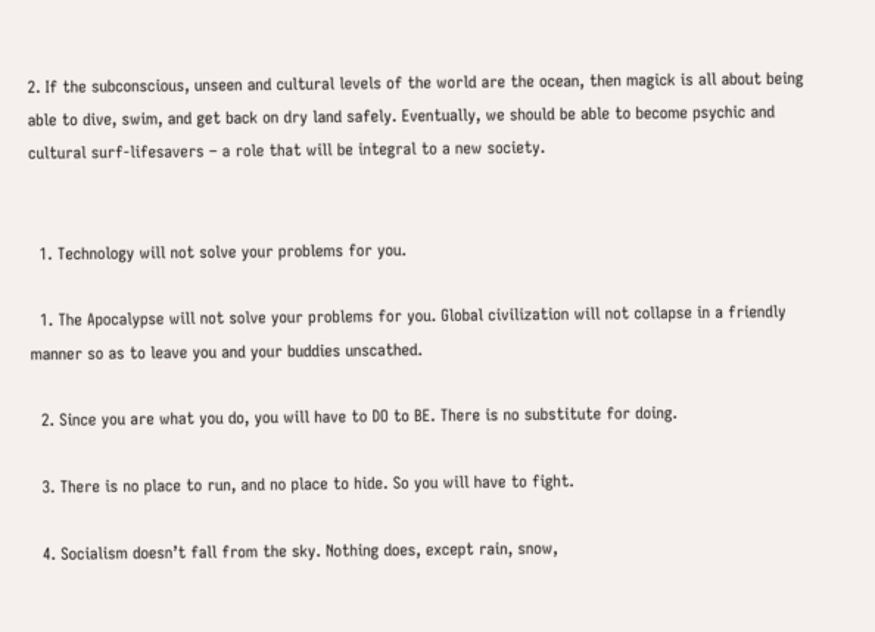2. If the subconscious, unseen and cultural levels of the world are the ocean, then magick is all about being able to dive, swim, and get back on dry land safely. Eventually, we should be able to become psychic and cultural surf-lifesavers – a role that will be integral to a new society.


  1. Technology will not solve your problems for you.

  1. The Apocalypse will not solve your problems for you. Global civilization will not collapse in a friendly manner so as to leave you and your buddies unscathed.

  2. Since you are what you do, you will have to DO to BE. There is no substitute for doing.

  3. There is no place to run, and no place to hide. So you will have to fight.

  4. Socialism doesn’t fall from the sky. Nothing does, except rain, snow,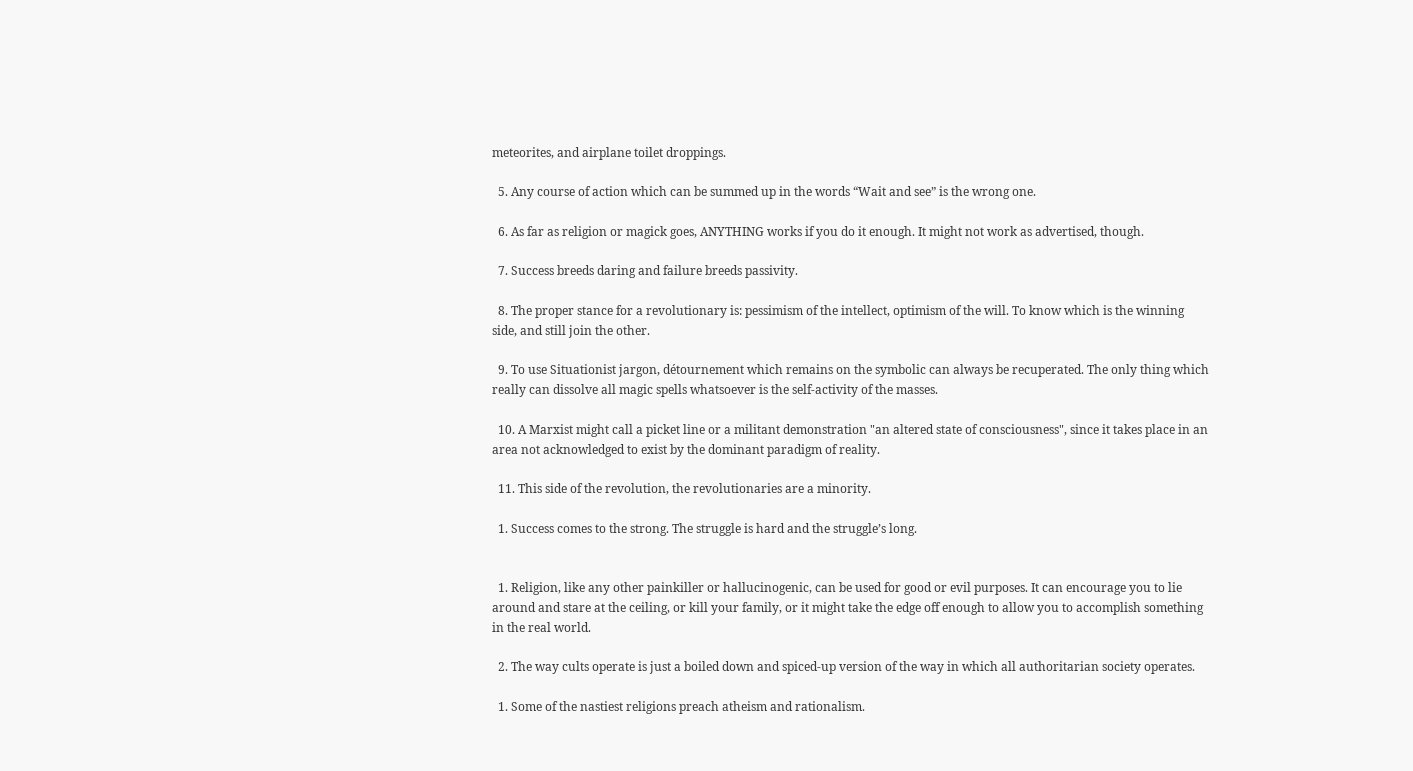meteorites, and airplane toilet droppings.

  5. Any course of action which can be summed up in the words “Wait and see” is the wrong one.

  6. As far as religion or magick goes, ANYTHING works if you do it enough. It might not work as advertised, though.

  7. Success breeds daring and failure breeds passivity.

  8. The proper stance for a revolutionary is: pessimism of the intellect, optimism of the will. To know which is the winning side, and still join the other.

  9. To use Situationist jargon, détournement which remains on the symbolic can always be recuperated. The only thing which really can dissolve all magic spells whatsoever is the self-activity of the masses.

  10. A Marxist might call a picket line or a militant demonstration "an altered state of consciousness", since it takes place in an area not acknowledged to exist by the dominant paradigm of reality.

  11. This side of the revolution, the revolutionaries are a minority.

  1. Success comes to the strong. The struggle is hard and the struggle’s long.


  1. Religion, like any other painkiller or hallucinogenic, can be used for good or evil purposes. It can encourage you to lie around and stare at the ceiling, or kill your family, or it might take the edge off enough to allow you to accomplish something in the real world.

  2. The way cults operate is just a boiled down and spiced-up version of the way in which all authoritarian society operates.

  1. Some of the nastiest religions preach atheism and rationalism.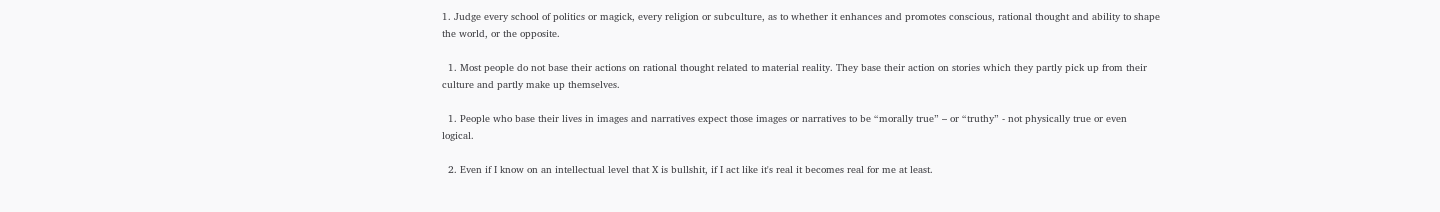1. Judge every school of politics or magick, every religion or subculture, as to whether it enhances and promotes conscious, rational thought and ability to shape the world, or the opposite.

  1. Most people do not base their actions on rational thought related to material reality. They base their action on stories which they partly pick up from their culture and partly make up themselves.

  1. People who base their lives in images and narratives expect those images or narratives to be “morally true” – or “truthy” - not physically true or even logical.

  2. Even if I know on an intellectual level that X is bullshit, if I act like it's real it becomes real for me at least.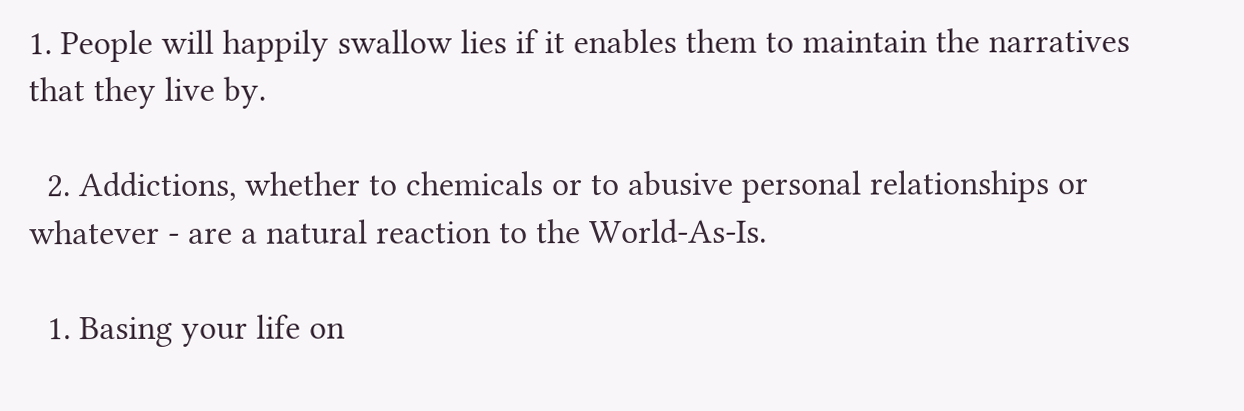1. People will happily swallow lies if it enables them to maintain the narratives that they live by.

  2. Addictions, whether to chemicals or to abusive personal relationships or whatever - are a natural reaction to the World-As-Is.

  1. Basing your life on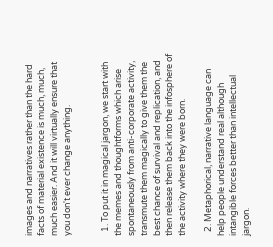images and narratives rather than the hard facts of material existence is much, much, much easier. And it will virtually ensure that you don't ever change anything.


  1. To put it in magical jargon, we start with the memes and thoughtforms which arise spontaneously from anti-corporate activity, transmute them magically to give them the best chance of survival and replication, and then release them back into the infosphere of the activity where they were born.

  2. Metaphorical, narrative language can help people understand real although intangible forces better than intellectual jargon.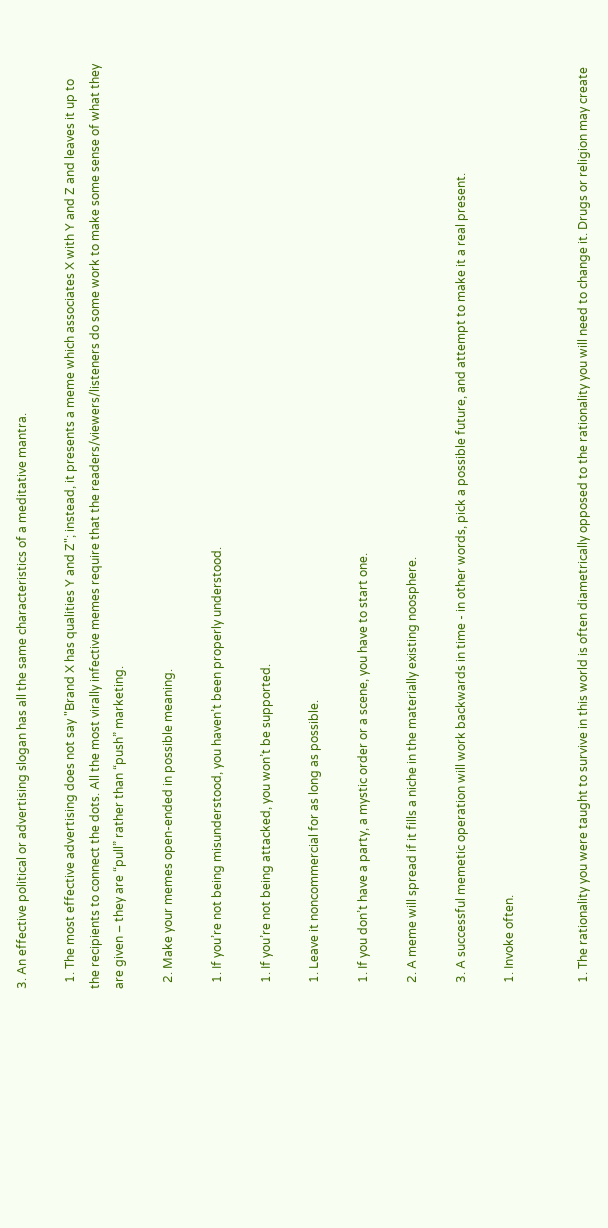3. An effective political or advertising slogan has all the same characteristics of a meditative mantra.

  1. The most effective advertising does not say "Brand X has qualities Y and Z"; instead, it presents a meme which associates X with Y and Z and leaves it up to the recipients to connect the dots. All the most virally infective memes require that the readers/viewers/listeners do some work to make some sense of what they are given – they are “pull” rather than “push” marketing.

  2. Make your memes open-ended in possible meaning.

  1. If you’re not being misunderstood, you haven’t been properly understood.

  1. If you’re not being attacked, you won’t be supported.

  1. Leave it noncommercial for as long as possible.

  1. If you don’t have a party, a mystic order or a scene, you have to start one.

  2. A meme will spread if it fills a niche in the materially existing noosphere.

  3. A successful memetic operation will work backwards in time - in other words, pick a possible future, and attempt to make it a real present.

  1. Invoke often.


  1. The rationality you were taught to survive in this world is often diametrically opposed to the rationality you will need to change it. Drugs or religion may create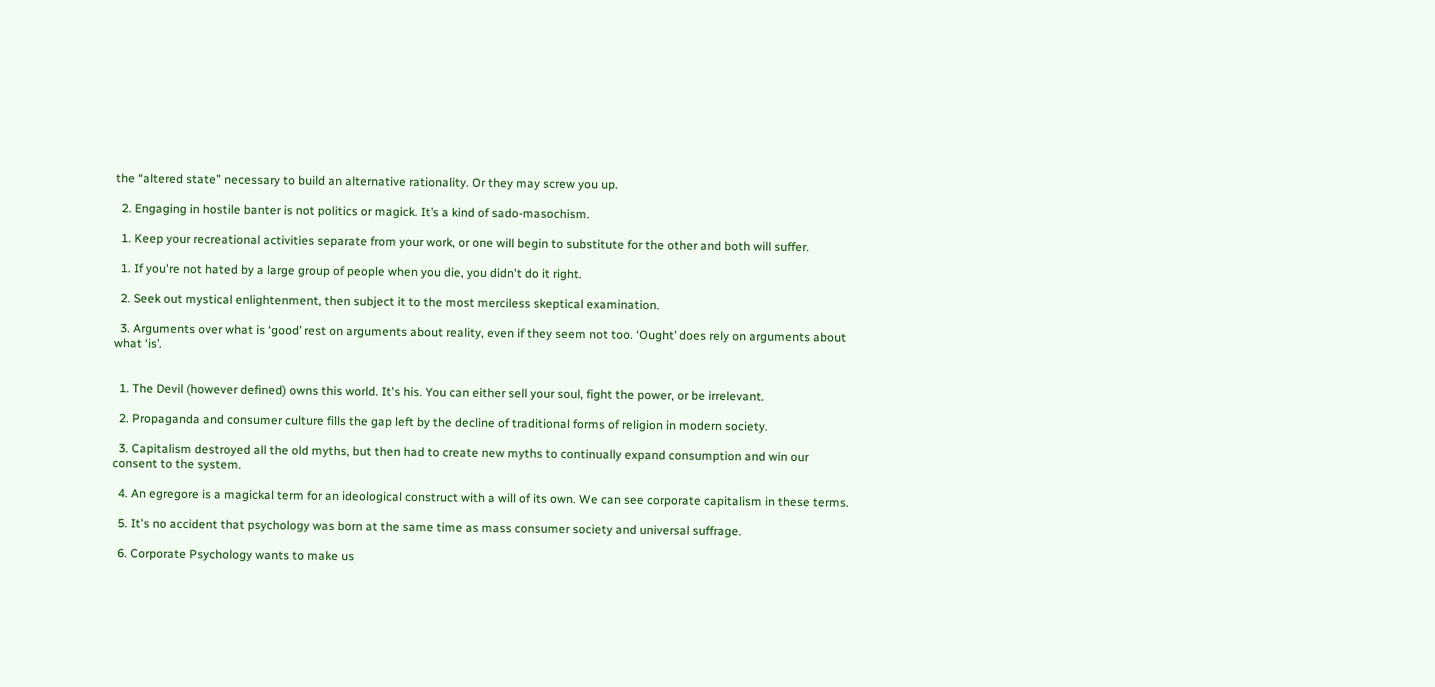the “altered state” necessary to build an alternative rationality. Or they may screw you up.

  2. Engaging in hostile banter is not politics or magick. It’s a kind of sado-masochism.

  1. Keep your recreational activities separate from your work, or one will begin to substitute for the other and both will suffer.

  1. If you're not hated by a large group of people when you die, you didn't do it right.

  2. Seek out mystical enlightenment, then subject it to the most merciless skeptical examination.

  3. Arguments over what is ‘good’ rest on arguments about reality, even if they seem not too. ‘Ought’ does rely on arguments about what ‘is’.


  1. The Devil (however defined) owns this world. It's his. You can either sell your soul, fight the power, or be irrelevant.

  2. Propaganda and consumer culture fills the gap left by the decline of traditional forms of religion in modern society.

  3. Capitalism destroyed all the old myths, but then had to create new myths to continually expand consumption and win our consent to the system.

  4. An egregore is a magickal term for an ideological construct with a will of its own. We can see corporate capitalism in these terms.

  5. It's no accident that psychology was born at the same time as mass consumer society and universal suffrage.

  6. Corporate Psychology wants to make us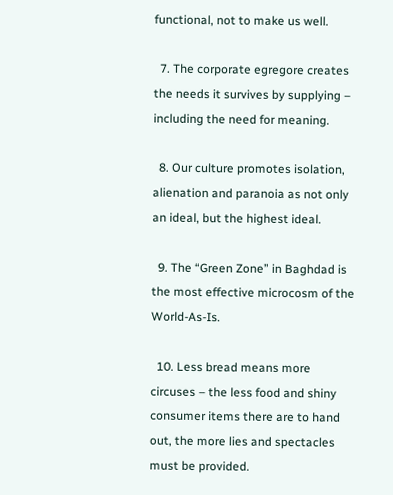functional, not to make us well.

  7. The corporate egregore creates the needs it survives by supplying – including the need for meaning.

  8. Our culture promotes isolation, alienation and paranoia as not only an ideal, but the highest ideal.

  9. The “Green Zone” in Baghdad is the most effective microcosm of the World-As-Is.

  10. Less bread means more circuses – the less food and shiny consumer items there are to hand out, the more lies and spectacles must be provided.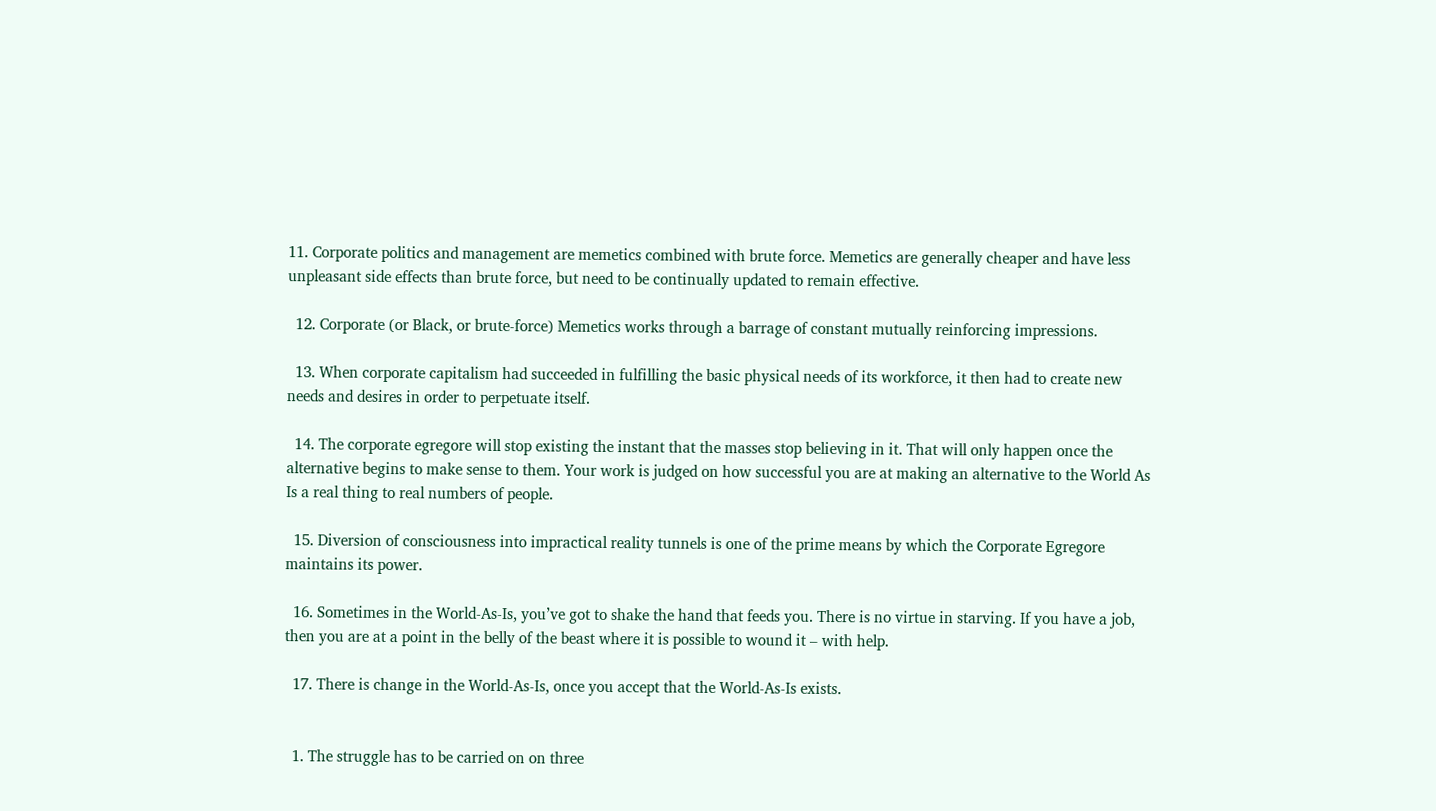11. Corporate politics and management are memetics combined with brute force. Memetics are generally cheaper and have less unpleasant side effects than brute force, but need to be continually updated to remain effective.

  12. Corporate (or Black, or brute-force) Memetics works through a barrage of constant mutually reinforcing impressions.

  13. When corporate capitalism had succeeded in fulfilling the basic physical needs of its workforce, it then had to create new needs and desires in order to perpetuate itself.

  14. The corporate egregore will stop existing the instant that the masses stop believing in it. That will only happen once the alternative begins to make sense to them. Your work is judged on how successful you are at making an alternative to the World As Is a real thing to real numbers of people.

  15. Diversion of consciousness into impractical reality tunnels is one of the prime means by which the Corporate Egregore maintains its power.

  16. Sometimes in the World-As-Is, you’ve got to shake the hand that feeds you. There is no virtue in starving. If you have a job, then you are at a point in the belly of the beast where it is possible to wound it – with help.

  17. There is change in the World-As-Is, once you accept that the World-As-Is exists.


  1. The struggle has to be carried on on three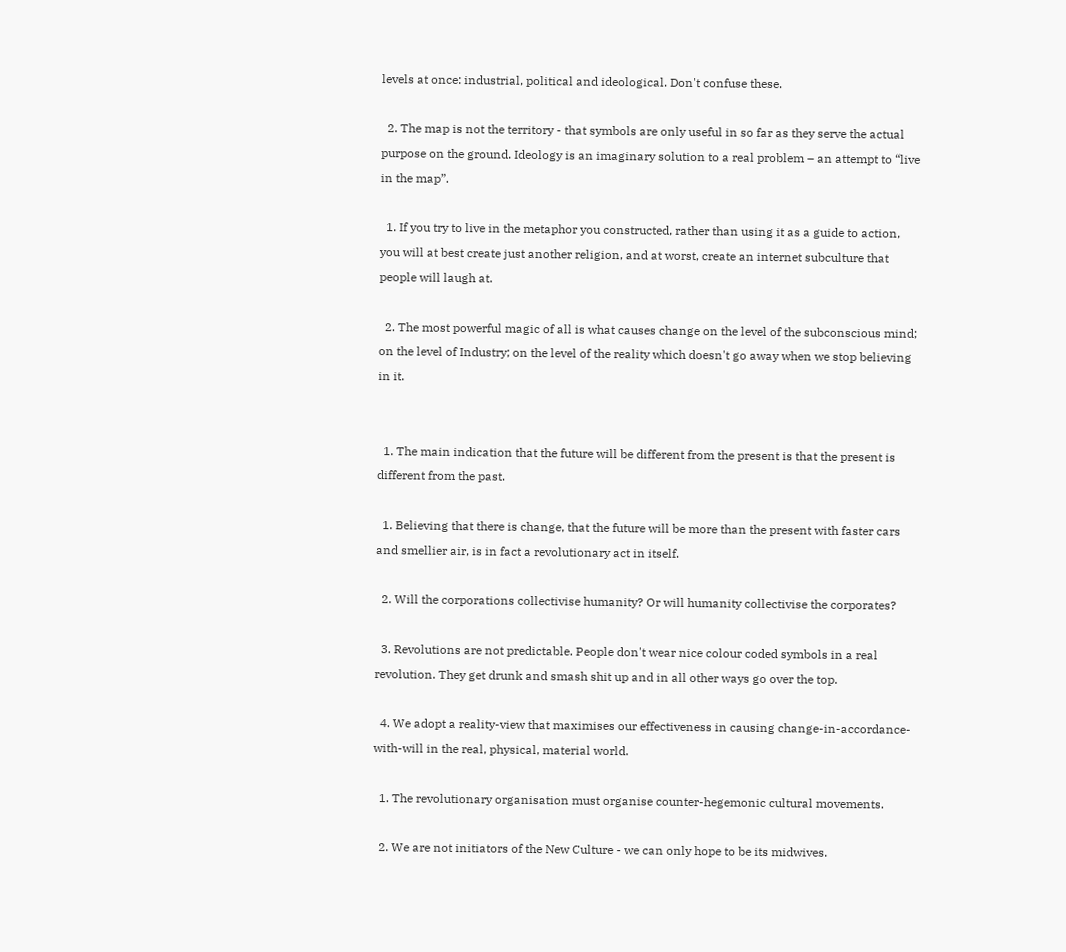levels at once: industrial, political and ideological. Don't confuse these.

  2. The map is not the territory - that symbols are only useful in so far as they serve the actual purpose on the ground. Ideology is an imaginary solution to a real problem – an attempt to “live in the map”.

  1. If you try to live in the metaphor you constructed, rather than using it as a guide to action, you will at best create just another religion, and at worst, create an internet subculture that people will laugh at.

  2. The most powerful magic of all is what causes change on the level of the subconscious mind; on the level of Industry; on the level of the reality which doesn't go away when we stop believing in it.


  1. The main indication that the future will be different from the present is that the present is different from the past.

  1. Believing that there is change, that the future will be more than the present with faster cars and smellier air, is in fact a revolutionary act in itself.

  2. Will the corporations collectivise humanity? Or will humanity collectivise the corporates?

  3. Revolutions are not predictable. People don't wear nice colour coded symbols in a real revolution. They get drunk and smash shit up and in all other ways go over the top.

  4. We adopt a reality-view that maximises our effectiveness in causing change-in-accordance-with-will in the real, physical, material world.

  1. The revolutionary organisation must organise counter-hegemonic cultural movements.

  2. We are not initiators of the New Culture - we can only hope to be its midwives.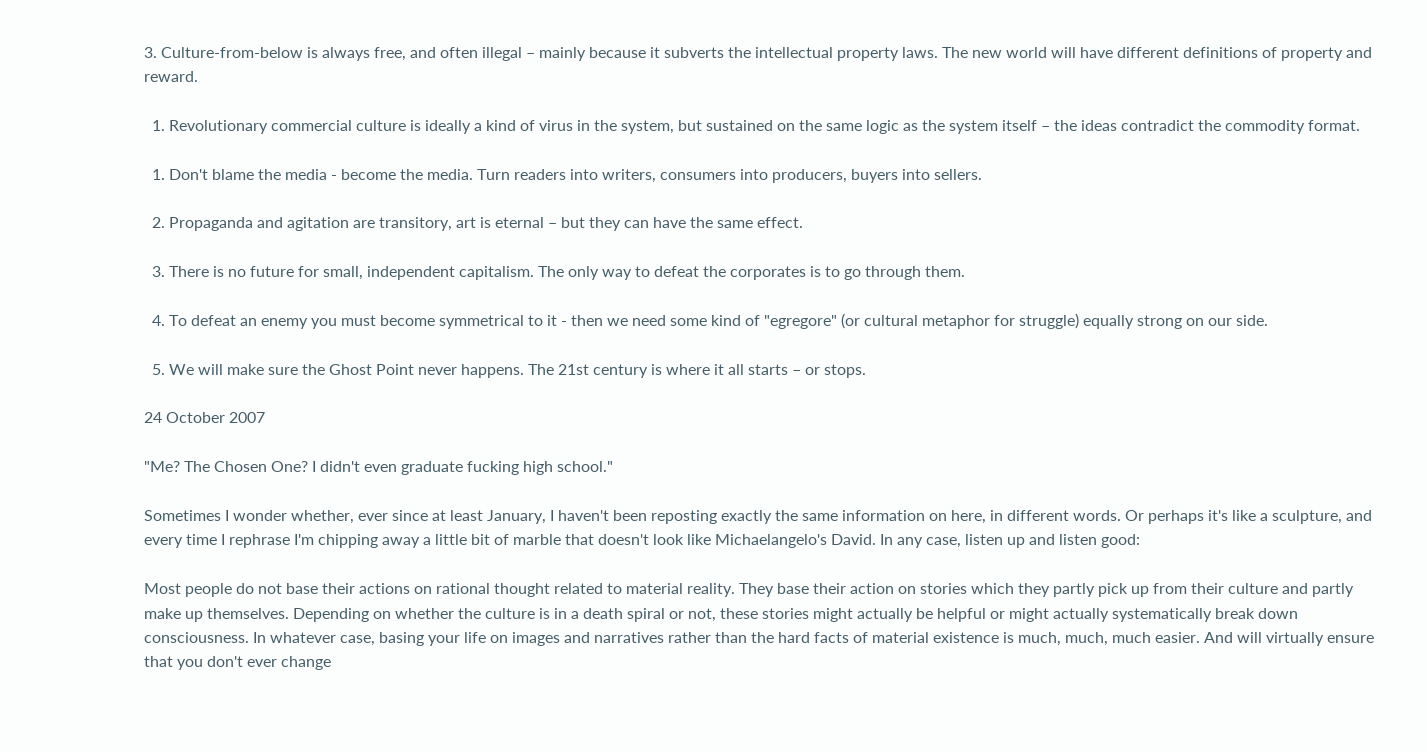3. Culture-from-below is always free, and often illegal – mainly because it subverts the intellectual property laws. The new world will have different definitions of property and reward.

  1. Revolutionary commercial culture is ideally a kind of virus in the system, but sustained on the same logic as the system itself – the ideas contradict the commodity format.

  1. Don't blame the media - become the media. Turn readers into writers, consumers into producers, buyers into sellers.

  2. Propaganda and agitation are transitory, art is eternal – but they can have the same effect.

  3. There is no future for small, independent capitalism. The only way to defeat the corporates is to go through them.

  4. To defeat an enemy you must become symmetrical to it - then we need some kind of "egregore" (or cultural metaphor for struggle) equally strong on our side.

  5. We will make sure the Ghost Point never happens. The 21st century is where it all starts – or stops.

24 October 2007

"Me? The Chosen One? I didn't even graduate fucking high school."

Sometimes I wonder whether, ever since at least January, I haven't been reposting exactly the same information on here, in different words. Or perhaps it's like a sculpture, and every time I rephrase I'm chipping away a little bit of marble that doesn't look like Michaelangelo's David. In any case, listen up and listen good:

Most people do not base their actions on rational thought related to material reality. They base their action on stories which they partly pick up from their culture and partly make up themselves. Depending on whether the culture is in a death spiral or not, these stories might actually be helpful or might actually systematically break down consciousness. In whatever case, basing your life on images and narratives rather than the hard facts of material existence is much, much, much easier. And will virtually ensure that you don't ever change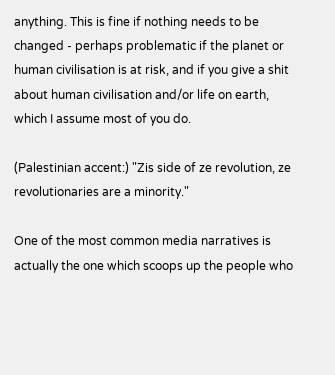anything. This is fine if nothing needs to be changed - perhaps problematic if the planet or human civilisation is at risk, and if you give a shit about human civilisation and/or life on earth, which I assume most of you do.

(Palestinian accent:) "Zis side of ze revolution, ze revolutionaries are a minority."

One of the most common media narratives is actually the one which scoops up the people who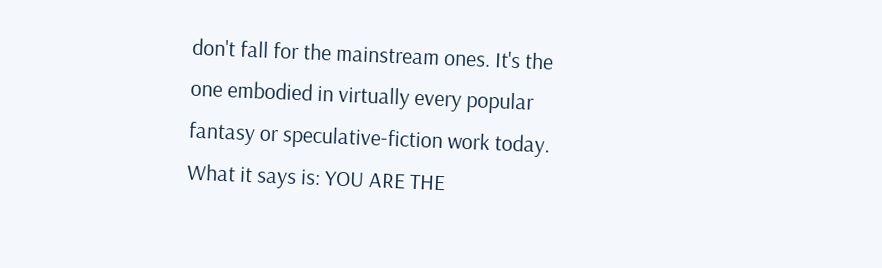don't fall for the mainstream ones. It's the one embodied in virtually every popular fantasy or speculative-fiction work today. What it says is: YOU ARE THE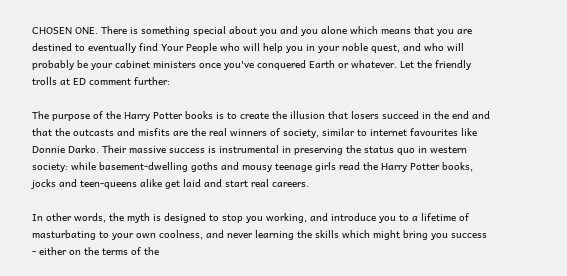CHOSEN ONE. There is something special about you and you alone which means that you are destined to eventually find Your People who will help you in your noble quest, and who will probably be your cabinet ministers once you've conquered Earth or whatever. Let the friendly trolls at ED comment further:

The purpose of the Harry Potter books is to create the illusion that losers succeed in the end and that the outcasts and misfits are the real winners of society, similar to internet favourites like Donnie Darko. Their massive success is instrumental in preserving the status quo in western society: while basement-dwelling goths and mousy teenage girls read the Harry Potter books, jocks and teen-queens alike get laid and start real careers.

In other words, the myth is designed to stop you working, and introduce you to a lifetime of masturbating to your own coolness, and never learning the skills which might bring you success - either on the terms of the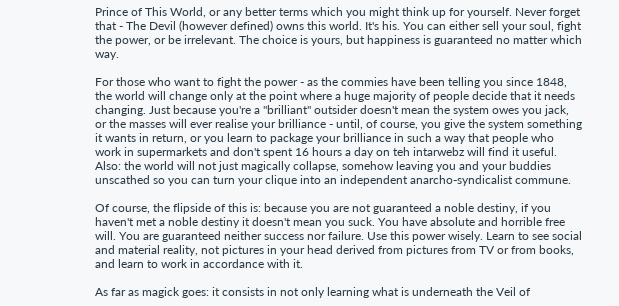Prince of This World, or any better terms which you might think up for yourself. Never forget that - The Devil (however defined) owns this world. It's his. You can either sell your soul, fight the power, or be irrelevant. The choice is yours, but happiness is guaranteed no matter which way.

For those who want to fight the power - as the commies have been telling you since 1848, the world will change only at the point where a huge majority of people decide that it needs changing. Just because you're a "brilliant" outsider doesn't mean the system owes you jack, or the masses will ever realise your brilliance - until, of course, you give the system something it wants in return, or you learn to package your brilliance in such a way that people who work in supermarkets and don't spent 16 hours a day on teh intarwebz will find it useful. Also: the world will not just magically collapse, somehow leaving you and your buddies unscathed so you can turn your clique into an independent anarcho-syndicalist commune.

Of course, the flipside of this is: because you are not guaranteed a noble destiny, if you haven't met a noble destiny it doesn't mean you suck. You have absolute and horrible free will. You are guaranteed neither success nor failure. Use this power wisely. Learn to see social and material reality, not pictures in your head derived from pictures from TV or from books, and learn to work in accordance with it.

As far as magick goes: it consists in not only learning what is underneath the Veil of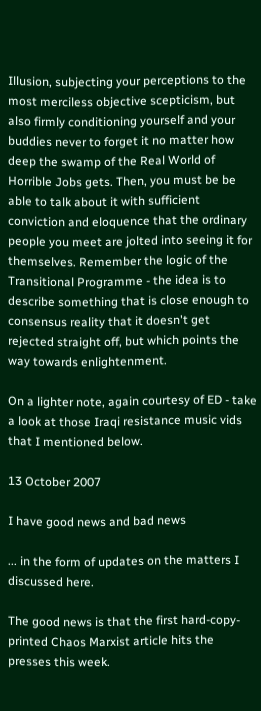Illusion, subjecting your perceptions to the most merciless objective scepticism, but also firmly conditioning yourself and your buddies never to forget it no matter how deep the swamp of the Real World of Horrible Jobs gets. Then, you must be be able to talk about it with sufficient conviction and eloquence that the ordinary people you meet are jolted into seeing it for themselves. Remember the logic of the Transitional Programme - the idea is to describe something that is close enough to consensus reality that it doesn't get rejected straight off, but which points the way towards enlightenment.

On a lighter note, again courtesy of ED - take a look at those Iraqi resistance music vids that I mentioned below.

13 October 2007

I have good news and bad news

... in the form of updates on the matters I discussed here.

The good news is that the first hard-copy-printed Chaos Marxist article hits the presses this week.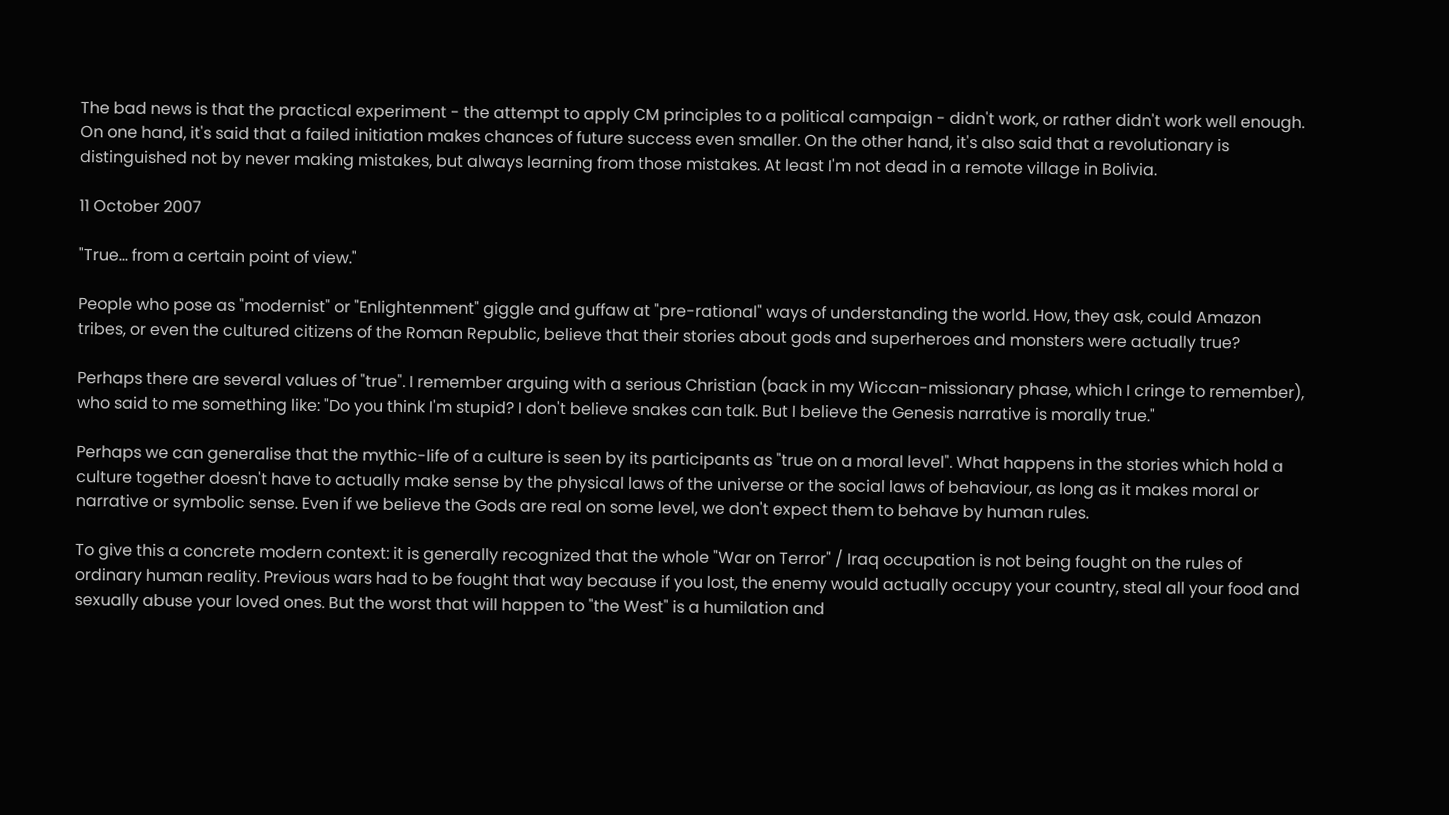The bad news is that the practical experiment - the attempt to apply CM principles to a political campaign - didn't work, or rather didn't work well enough. On one hand, it's said that a failed initiation makes chances of future success even smaller. On the other hand, it's also said that a revolutionary is distinguished not by never making mistakes, but always learning from those mistakes. At least I'm not dead in a remote village in Bolivia.

11 October 2007

"True... from a certain point of view."

People who pose as "modernist" or "Enlightenment" giggle and guffaw at "pre-rational" ways of understanding the world. How, they ask, could Amazon tribes, or even the cultured citizens of the Roman Republic, believe that their stories about gods and superheroes and monsters were actually true?

Perhaps there are several values of "true". I remember arguing with a serious Christian (back in my Wiccan-missionary phase, which I cringe to remember), who said to me something like: "Do you think I'm stupid? I don't believe snakes can talk. But I believe the Genesis narrative is morally true."

Perhaps we can generalise that the mythic-life of a culture is seen by its participants as "true on a moral level". What happens in the stories which hold a culture together doesn't have to actually make sense by the physical laws of the universe or the social laws of behaviour, as long as it makes moral or narrative or symbolic sense. Even if we believe the Gods are real on some level, we don't expect them to behave by human rules.

To give this a concrete modern context: it is generally recognized that the whole "War on Terror" / Iraq occupation is not being fought on the rules of ordinary human reality. Previous wars had to be fought that way because if you lost, the enemy would actually occupy your country, steal all your food and sexually abuse your loved ones. But the worst that will happen to "the West" is a humilation and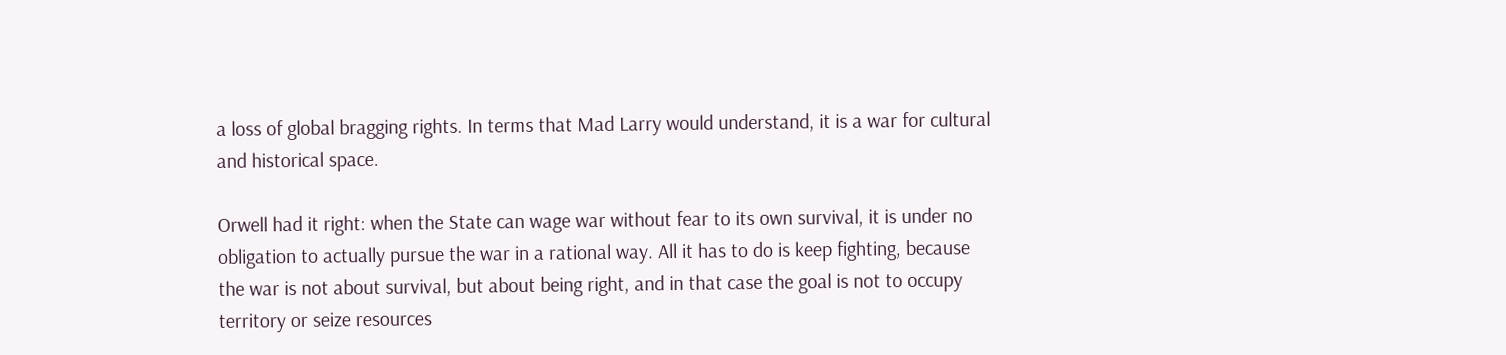a loss of global bragging rights. In terms that Mad Larry would understand, it is a war for cultural and historical space.

Orwell had it right: when the State can wage war without fear to its own survival, it is under no obligation to actually pursue the war in a rational way. All it has to do is keep fighting, because the war is not about survival, but about being right, and in that case the goal is not to occupy territory or seize resources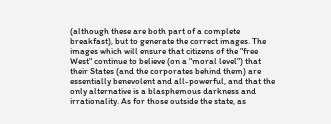(although these are both part of a complete breakfast), but to generate the correct images. The images which will ensure that citizens of the "free West" continue to believe (on a "moral level") that their States (and the corporates behind them) are essentially benevolent and all-powerful, and that the only alternative is a blasphemous darkness and irrationality. As for those outside the state, as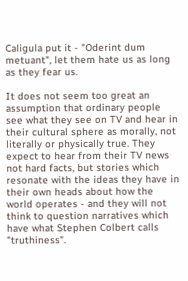Caligula put it - "Oderint dum metuant", let them hate us as long as they fear us.

It does not seem too great an assumption that ordinary people see what they see on TV and hear in their cultural sphere as morally, not literally or physically true. They expect to hear from their TV news not hard facts, but stories which resonate with the ideas they have in their own heads about how the world operates - and they will not think to question narratives which have what Stephen Colbert calls "truthiness".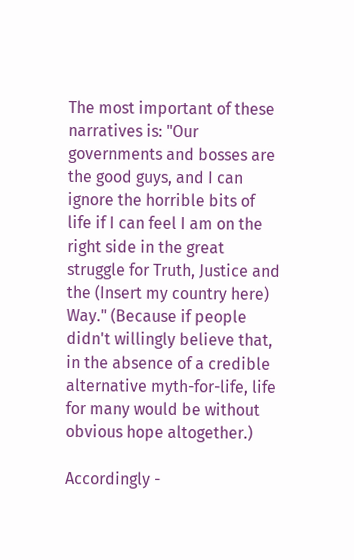The most important of these narratives is: "Our governments and bosses are the good guys, and I can ignore the horrible bits of life if I can feel I am on the right side in the great struggle for Truth, Justice and the (Insert my country here) Way." (Because if people didn't willingly believe that, in the absence of a credible alternative myth-for-life, life for many would be without obvious hope altogether.)

Accordingly -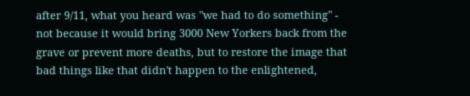after 9/11, what you heard was "we had to do something" - not because it would bring 3000 New Yorkers back from the grave or prevent more deaths, but to restore the image that bad things like that didn't happen to the enlightened,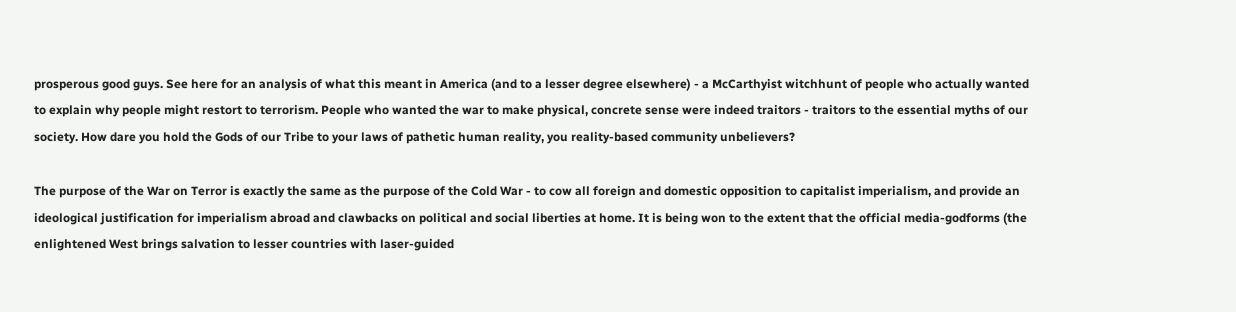prosperous good guys. See here for an analysis of what this meant in America (and to a lesser degree elsewhere) - a McCarthyist witchhunt of people who actually wanted to explain why people might restort to terrorism. People who wanted the war to make physical, concrete sense were indeed traitors - traitors to the essential myths of our society. How dare you hold the Gods of our Tribe to your laws of pathetic human reality, you reality-based community unbelievers?

The purpose of the War on Terror is exactly the same as the purpose of the Cold War - to cow all foreign and domestic opposition to capitalist imperialism, and provide an ideological justification for imperialism abroad and clawbacks on political and social liberties at home. It is being won to the extent that the official media-godforms (the enlightened West brings salvation to lesser countries with laser-guided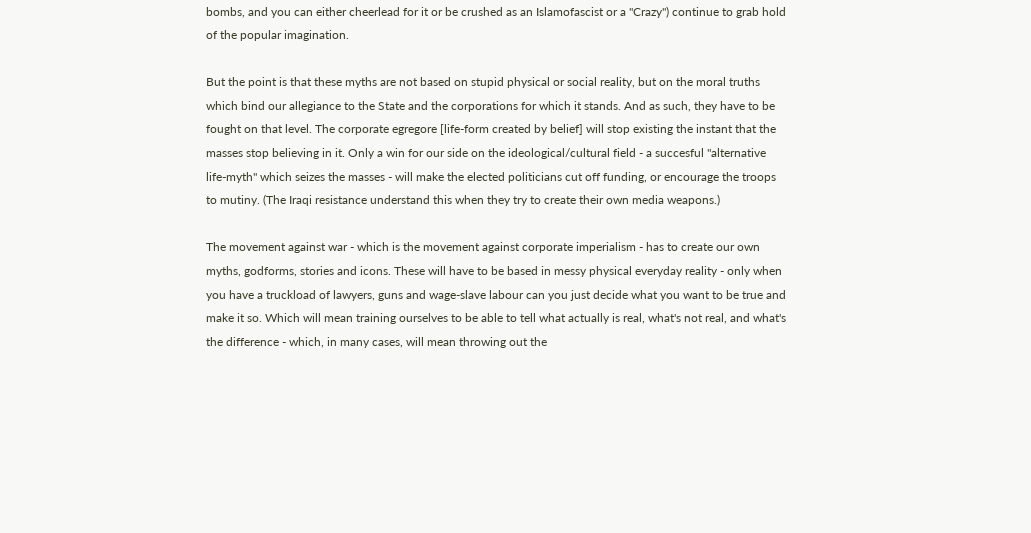bombs, and you can either cheerlead for it or be crushed as an Islamofascist or a "Crazy") continue to grab hold of the popular imagination.

But the point is that these myths are not based on stupid physical or social reality, but on the moral truths which bind our allegiance to the State and the corporations for which it stands. And as such, they have to be fought on that level. The corporate egregore [life-form created by belief] will stop existing the instant that the masses stop believing in it. Only a win for our side on the ideological/cultural field - a succesful "alternative life-myth" which seizes the masses - will make the elected politicians cut off funding, or encourage the troops to mutiny. (The Iraqi resistance understand this when they try to create their own media weapons.)

The movement against war - which is the movement against corporate imperialism - has to create our own myths, godforms, stories and icons. These will have to be based in messy physical everyday reality - only when you have a truckload of lawyers, guns and wage-slave labour can you just decide what you want to be true and make it so. Which will mean training ourselves to be able to tell what actually is real, what's not real, and what's the difference - which, in many cases, will mean throwing out the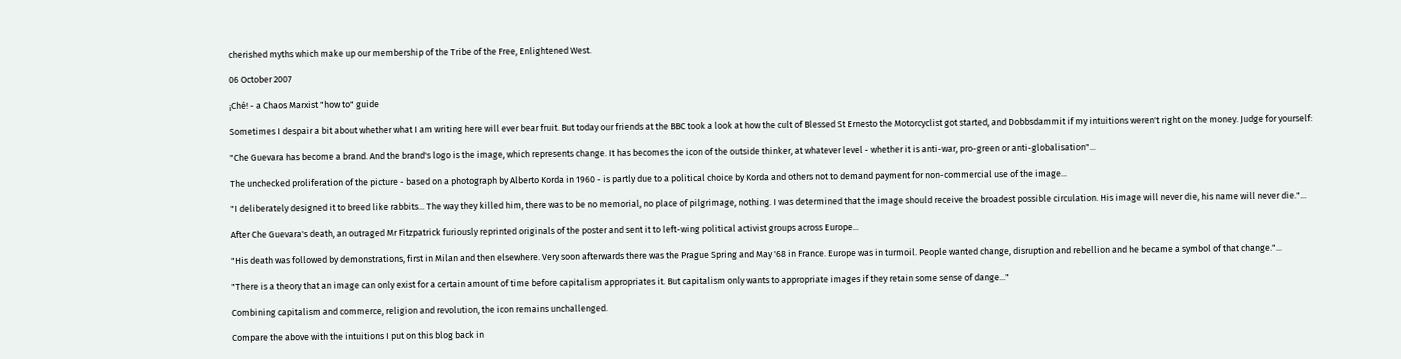cherished myths which make up our membership of the Tribe of the Free, Enlightened West.

06 October 2007

¡Ché! - a Chaos Marxist "how to" guide

Sometimes I despair a bit about whether what I am writing here will ever bear fruit. But today our friends at the BBC took a look at how the cult of Blessed St Ernesto the Motorcyclist got started, and Dobbsdammit if my intuitions weren't right on the money. Judge for yourself:

"Che Guevara has become a brand. And the brand's logo is the image, which represents change. It has becomes the icon of the outside thinker, at whatever level - whether it is anti-war, pro-green or anti-globalisation"...

The unchecked proliferation of the picture - based on a photograph by Alberto Korda in 1960 - is partly due to a political choice by Korda and others not to demand payment for non-commercial use of the image...

"I deliberately designed it to breed like rabbits... The way they killed him, there was to be no memorial, no place of pilgrimage, nothing. I was determined that the image should receive the broadest possible circulation. His image will never die, his name will never die."...

After Che Guevara's death, an outraged Mr Fitzpatrick furiously reprinted originals of the poster and sent it to left-wing political activist groups across Europe...

"His death was followed by demonstrations, first in Milan and then elsewhere. Very soon afterwards there was the Prague Spring and May '68 in France. Europe was in turmoil. People wanted change, disruption and rebellion and he became a symbol of that change."...

"There is a theory that an image can only exist for a certain amount of time before capitalism appropriates it. But capitalism only wants to appropriate images if they retain some sense of dange..."

Combining capitalism and commerce, religion and revolution, the icon remains unchallenged.

Compare the above with the intuitions I put on this blog back in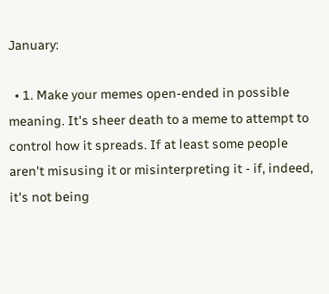January:

  • 1. Make your memes open-ended in possible meaning. It's sheer death to a meme to attempt to control how it spreads. If at least some people aren't misusing it or misinterpreting it - if, indeed, it's not being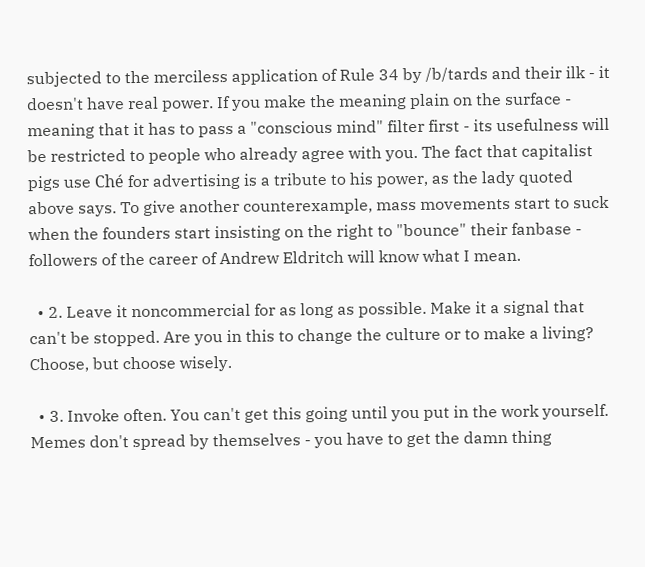subjected to the merciless application of Rule 34 by /b/tards and their ilk - it doesn't have real power. If you make the meaning plain on the surface - meaning that it has to pass a "conscious mind" filter first - its usefulness will be restricted to people who already agree with you. The fact that capitalist pigs use Ché for advertising is a tribute to his power, as the lady quoted above says. To give another counterexample, mass movements start to suck when the founders start insisting on the right to "bounce" their fanbase - followers of the career of Andrew Eldritch will know what I mean.

  • 2. Leave it noncommercial for as long as possible. Make it a signal that can't be stopped. Are you in this to change the culture or to make a living? Choose, but choose wisely.

  • 3. Invoke often. You can't get this going until you put in the work yourself. Memes don't spread by themselves - you have to get the damn thing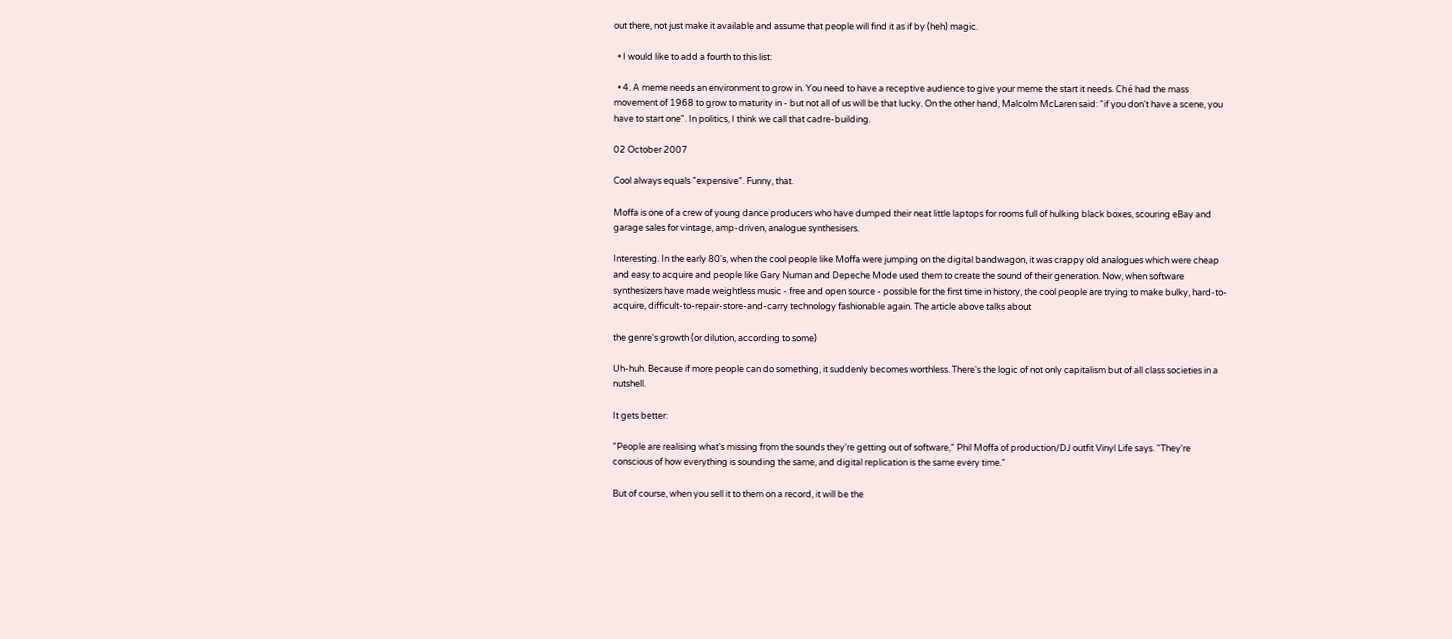out there, not just make it available and assume that people will find it as if by (heh) magic.

  • I would like to add a fourth to this list:

  • 4. A meme needs an environment to grow in. You need to have a receptive audience to give your meme the start it needs. Ché had the mass movement of 1968 to grow to maturity in - but not all of us will be that lucky. On the other hand, Malcolm McLaren said: "if you don't have a scene, you have to start one". In politics, I think we call that cadre-building.

02 October 2007

Cool always equals "expensive". Funny, that.

Moffa is one of a crew of young dance producers who have dumped their neat little laptops for rooms full of hulking black boxes, scouring eBay and garage sales for vintage, amp-driven, analogue synthesisers.

Interesting. In the early 80's, when the cool people like Moffa were jumping on the digital bandwagon, it was crappy old analogues which were cheap and easy to acquire and people like Gary Numan and Depeche Mode used them to create the sound of their generation. Now, when software synthesizers have made weightless music - free and open source - possible for the first time in history, the cool people are trying to make bulky, hard-to-acquire, difficult-to-repair-store-and-carry technology fashionable again. The article above talks about

the genre's growth (or dilution, according to some)

Uh-huh. Because if more people can do something, it suddenly becomes worthless. There's the logic of not only capitalism but of all class societies in a nutshell.

It gets better:

"People are realising what's missing from the sounds they're getting out of software," Phil Moffa of production/DJ outfit Vinyl Life says. "They're conscious of how everything is sounding the same, and digital replication is the same every time."

But of course, when you sell it to them on a record, it will be the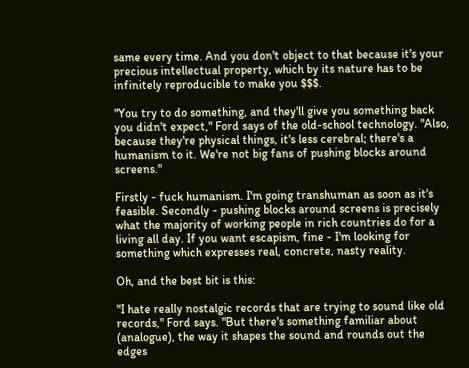same every time. And you don't object to that because it's your precious intellectual property, which by its nature has to be infinitely reproducible to make you $$$.

"You try to do something, and they'll give you something back you didn't expect," Ford says of the old-school technology. "Also, because they're physical things, it's less cerebral; there's a humanism to it. We're not big fans of pushing blocks around screens."

Firstly - fuck humanism. I'm going transhuman as soon as it's feasible. Secondly - pushing blocks around screens is precisely what the majority of working people in rich countries do for a living all day. If you want escapism, fine - I'm looking for something which expresses real, concrete, nasty reality.

Oh, and the best bit is this:

"I hate really nostalgic records that are trying to sound like old records," Ford says. "But there's something familiar about (analogue), the way it shapes the sound and rounds out the edges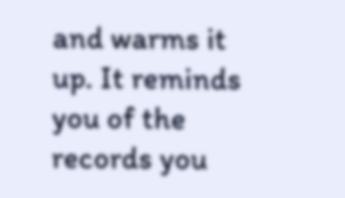and warms it up. It reminds you of the records you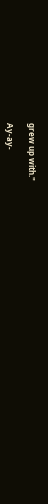grew up with."

Ay-ay-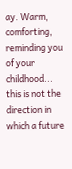ay. Warm, comforting, reminding you of your childhood... this is not the direction in which a future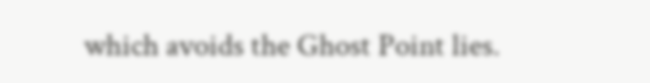which avoids the Ghost Point lies.